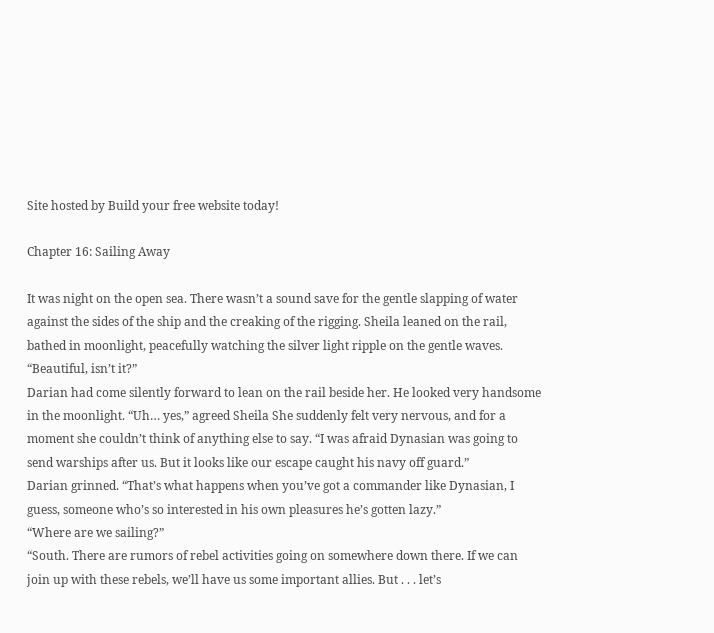Site hosted by Build your free website today!

Chapter 16: Sailing Away

It was night on the open sea. There wasn’t a sound save for the gentle slapping of water against the sides of the ship and the creaking of the rigging. Sheila leaned on the rail, bathed in moonlight, peacefully watching the silver light ripple on the gentle waves.
“Beautiful, isn’t it?”
Darian had come silently forward to lean on the rail beside her. He looked very handsome in the moonlight. “Uh… yes,” agreed Sheila She suddenly felt very nervous, and for a moment she couldn’t think of anything else to say. “I was afraid Dynasian was going to send warships after us. But it looks like our escape caught his navy off guard.”
Darian grinned. “That’s what happens when you’ve got a commander like Dynasian, I guess, someone who’s so interested in his own pleasures he’s gotten lazy.”
“Where are we sailing?”
“South. There are rumors of rebel activities going on somewhere down there. If we can join up with these rebels, we’ll have us some important allies. But . . . let’s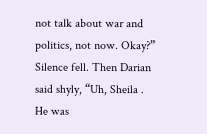not talk about war and politics, not now. Okay?”
Silence fell. Then Darian said shyly, “Uh, Sheila .
He was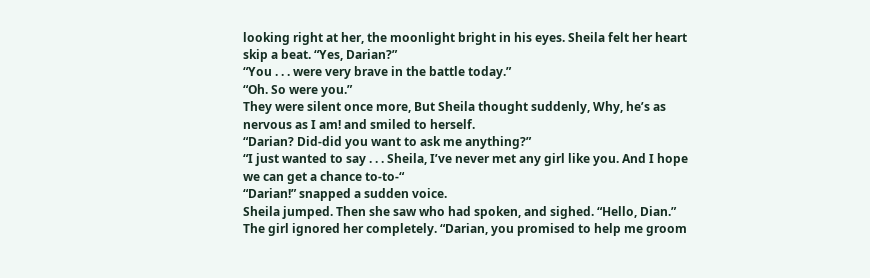looking right at her, the moonlight bright in his eyes. Sheila felt her heart skip a beat. “Yes, Darian?”
“You . . . were very brave in the battle today.”
“Oh. So were you.”
They were silent once more, But Sheila thought suddenly, Why, he’s as nervous as I am! and smiled to herself.
“Darian? Did-did you want to ask me anything?”
“I just wanted to say . . . Sheila, I’ve never met any girl like you. And I hope we can get a chance to-to-“
“Darian!” snapped a sudden voice.
Sheila jumped. Then she saw who had spoken, and sighed. “Hello, Dian.”
The girl ignored her completely. “Darian, you promised to help me groom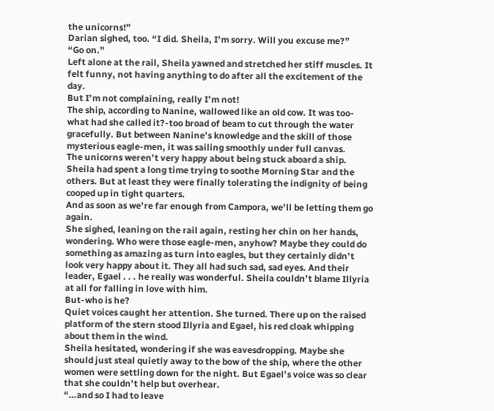the unicorns!”
Darian sighed, too. “I did. Sheila, I’m sorry. Will you excuse me?”
“Go on.”
Left alone at the rail, Sheila yawned and stretched her stiff muscles. It felt funny, not having anything to do after all the excitement of the day.
But I’m not complaining, really I’m not!
The ship, according to Nanine, wallowed like an old cow. It was too-what had she called it?-too broad of beam to cut through the water gracefully. But between Nanine’s knowledge and the skill of those mysterious eagle-men, it was sailing smoothly under full canvas.
The unicorns weren’t very happy about being stuck aboard a ship. Sheila had spent a long time trying to soothe Morning Star and the others. But at least they were finally tolerating the indignity of being cooped up in tight quarters.
And as soon as we’re far enough from Campora, we’ll be letting them go again.
She sighed, leaning on the rail again, resting her chin on her hands, wondering. Who were those eagle-men, anyhow? Maybe they could do something as amazing as turn into eagles, but they certainly didn’t look very happy about it. They all had such sad, sad eyes. And their leader, Egael . . . he really was wonderful. Sheila couldn’t blame Illyria at all for falling in love with him.
But-who is he?
Quiet voices caught her attention. She turned. There up on the raised platform of the stern stood Illyria and Egael, his red cloak whipping about them in the wind.
Sheila hesitated, wondering if she was eavesdropping. Maybe she should just steal quietly away to the bow of the ship, where the other women were settling down for the night. But Egael’s voice was so clear that she couldn’t help but overhear.
“…and so I had to leave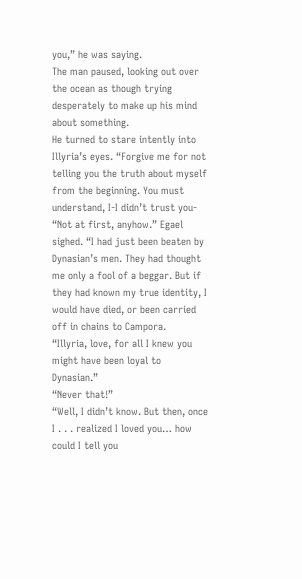you,” he was saying.
The man paused, looking out over the ocean as though trying desperately to make up his mind about something.
He turned to stare intently into Illyria’s eyes. “Forgive me for not telling you the truth about myself from the beginning. You must understand, I-I didn’t trust you-
“Not at first, anyhow.” Egael sighed. “I had just been beaten by Dynasian’s men. They had thought me only a fool of a beggar. But if they had known my true identity, I would have died, or been carried off in chains to Campora.
“Illyria, love, for all I knew you might have been loyal to Dynasian.”
“Never that!”
“Well, I didn’t know. But then, once I . . . realized I loved you… how could I tell you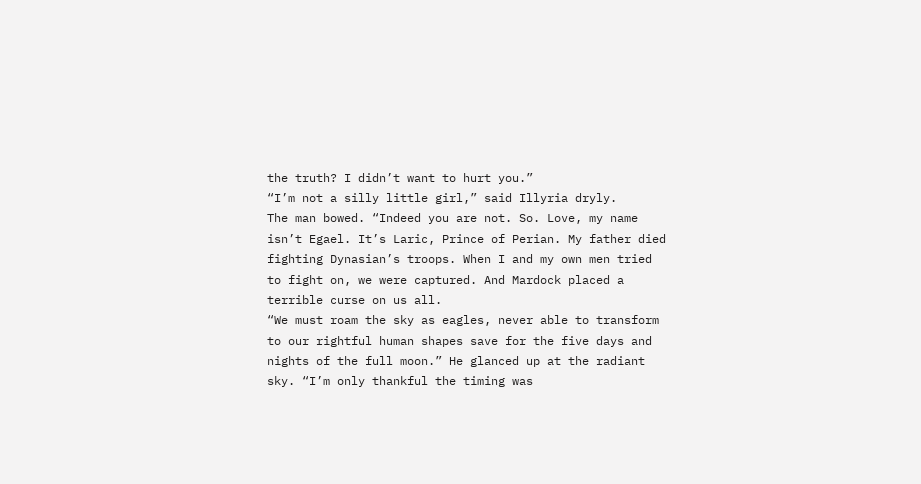the truth? I didn’t want to hurt you.”
“I’m not a silly little girl,” said Illyria dryly.
The man bowed. “Indeed you are not. So. Love, my name isn’t Egael. It’s Laric, Prince of Perian. My father died fighting Dynasian’s troops. When I and my own men tried to fight on, we were captured. And Mardock placed a terrible curse on us all.
“We must roam the sky as eagles, never able to transform to our rightful human shapes save for the five days and nights of the full moon.” He glanced up at the radiant sky. “I’m only thankful the timing was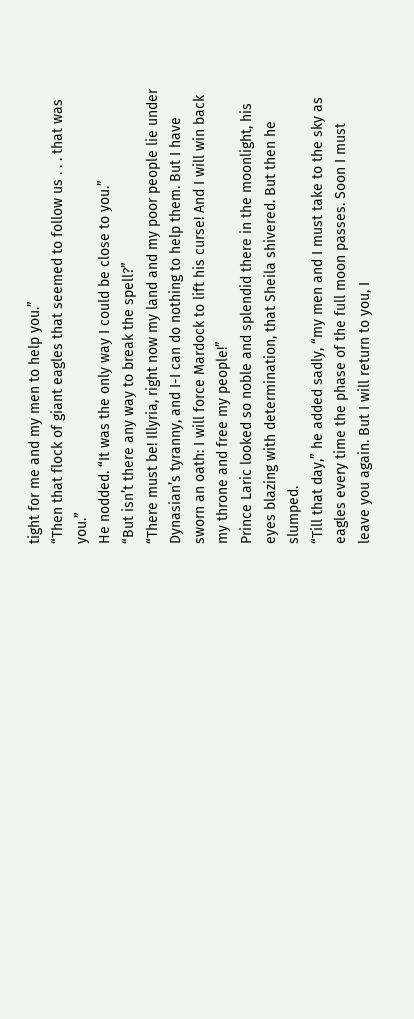tight for me and my men to help you.”
“Then that flock of giant eagles that seemed to follow us . . . that was you.”
He nodded. “It was the only way I could be close to you.”
“But isn’t there any way to break the spell?”
“There must be! Illyria, right now my land and my poor people lie under Dynasian’s tyranny, and I-I can do nothing to help them. But I have sworn an oath: I will force Mardock to lift his curse! And I will win back my throne and free my people!”
Prince Laric looked so noble and splendid there in the moonlight, his eyes blazing with determination, that Sheila shivered. But then he slumped.
“Till that day,” he added sadly, “my men and I must take to the sky as eagles every time the phase of the full moon passes. Soon I must leave you again. But I will return to you, I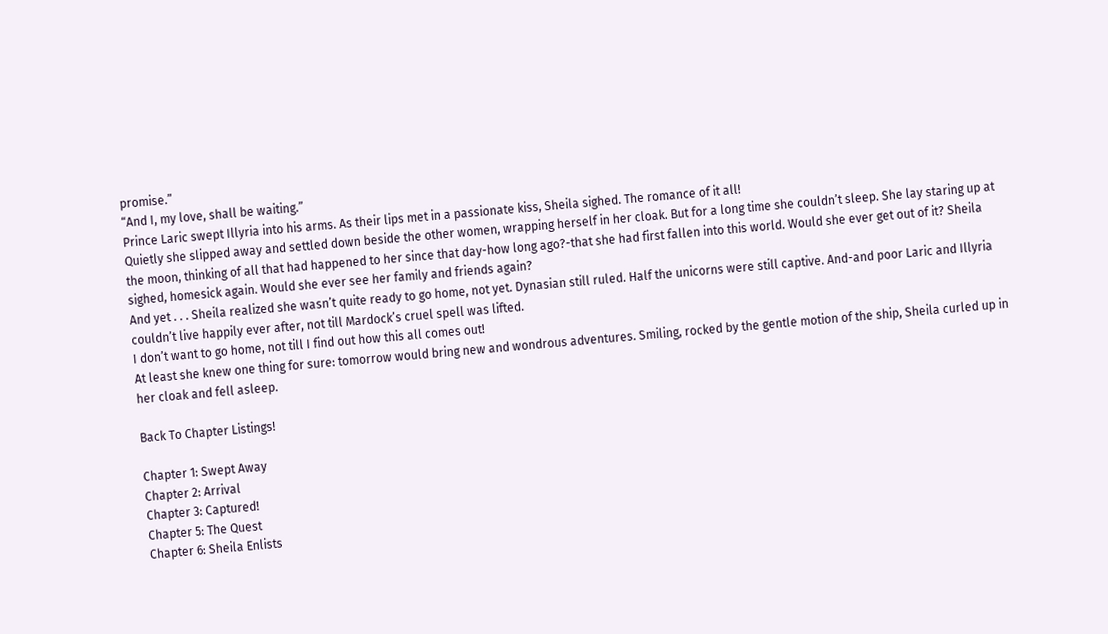promise.”
“And I, my love, shall be waiting.”
Prince Laric swept Illyria into his arms. As their lips met in a passionate kiss, Sheila sighed. The romance of it all!
Quietly she slipped away and settled down beside the other women, wrapping herself in her cloak. But for a long time she couldn’t sleep. She lay staring up at the moon, thinking of all that had happened to her since that day-how long ago?-that she had first fallen into this world. Would she ever get out of it? Sheila sighed, homesick again. Would she ever see her family and friends again?
And yet . . . Sheila realized she wasn’t quite ready to go home, not yet. Dynasian still ruled. Half the unicorns were still captive. And-and poor Laric and Illyria couldn’t live happily ever after, not till Mardock’s cruel spell was lifted.
I don’t want to go home, not till I find out how this all comes out!
At least she knew one thing for sure: tomorrow would bring new and wondrous adventures. Smiling, rocked by the gentle motion of the ship, Sheila curled up in her cloak and fell asleep.

Back To Chapter Listings!

Chapter 1: Swept Away
Chapter 2: Arrival
Chapter 3: Captured!
Chapter 5: The Quest
Chapter 6: Sheila Enlists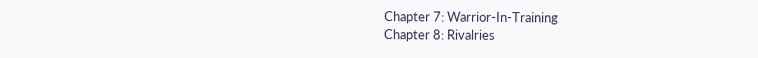Chapter 7: Warrior-In-Training
Chapter 8: Rivalries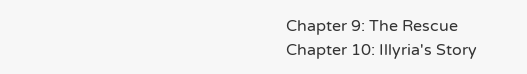Chapter 9: The Rescue
Chapter 10: Illyria's Story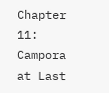Chapter 11: Campora at Last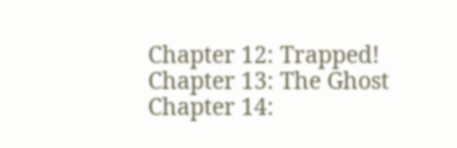Chapter 12: Trapped!
Chapter 13: The Ghost
Chapter 14: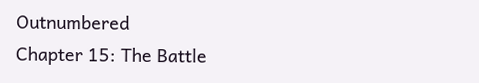Outnumbered
Chapter 15: The Battle